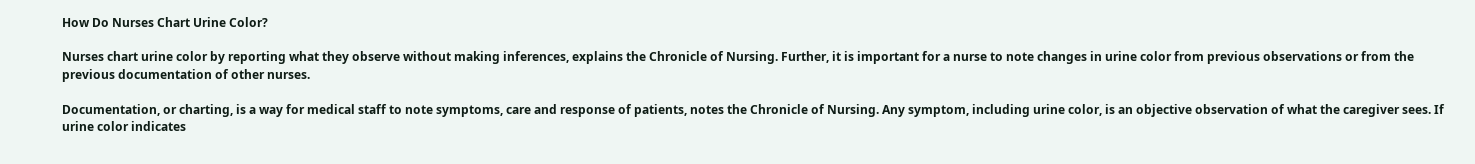How Do Nurses Chart Urine Color?

Nurses chart urine color by reporting what they observe without making inferences, explains the Chronicle of Nursing. Further, it is important for a nurse to note changes in urine color from previous observations or from the previous documentation of other nurses.

Documentation, or charting, is a way for medical staff to note symptoms, care and response of patients, notes the Chronicle of Nursing. Any symptom, including urine color, is an objective observation of what the caregiver sees. If urine color indicates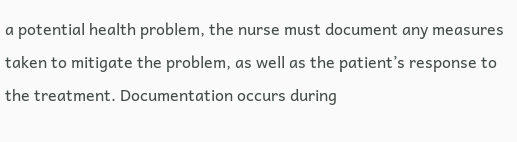a potential health problem, the nurse must document any measures taken to mitigate the problem, as well as the patient’s response to the treatment. Documentation occurs during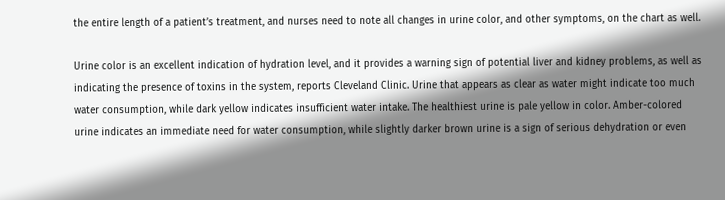the entire length of a patient’s treatment, and nurses need to note all changes in urine color, and other symptoms, on the chart as well.

Urine color is an excellent indication of hydration level, and it provides a warning sign of potential liver and kidney problems, as well as indicating the presence of toxins in the system, reports Cleveland Clinic. Urine that appears as clear as water might indicate too much water consumption, while dark yellow indicates insufficient water intake. The healthiest urine is pale yellow in color. Amber-colored urine indicates an immediate need for water consumption, while slightly darker brown urine is a sign of serious dehydration or even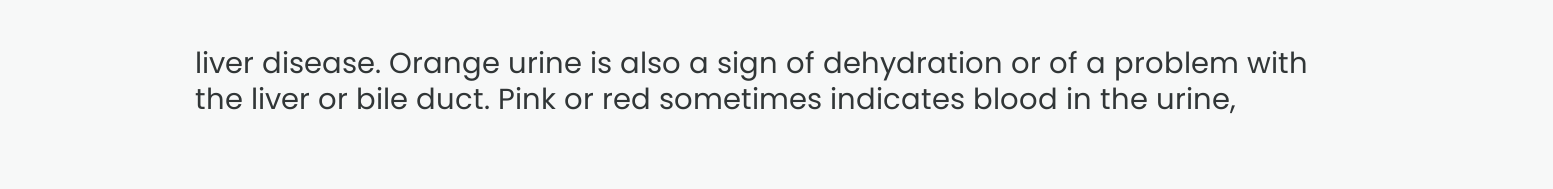liver disease. Orange urine is also a sign of dehydration or of a problem with the liver or bile duct. Pink or red sometimes indicates blood in the urine,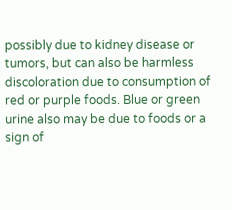possibly due to kidney disease or tumors, but can also be harmless discoloration due to consumption of red or purple foods. Blue or green urine also may be due to foods or a sign of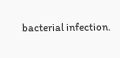bacterial infection.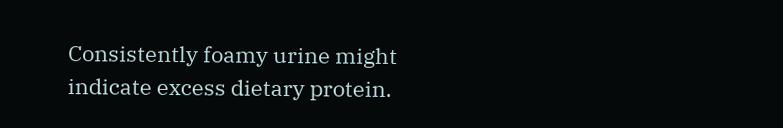Consistently foamy urine might indicate excess dietary protein.